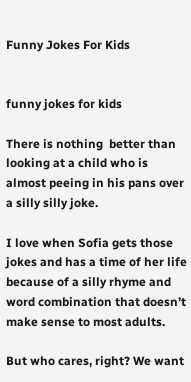Funny Jokes For Kids


funny jokes for kids

There is nothing  better than looking at a child who is almost peeing in his pans over a silly silly joke.

I love when Sofia gets those jokes and has a time of her life because of a silly rhyme and word combination that doesn’t make sense to most adults.

But who cares, right? We want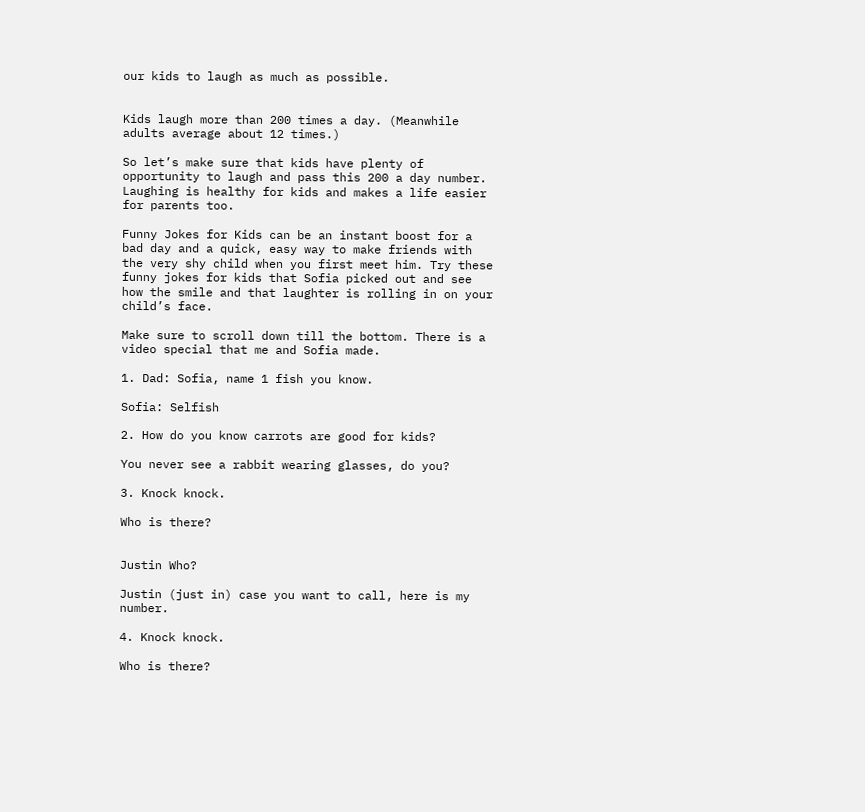our kids to laugh as much as possible.


Kids laugh more than 200 times a day. (Meanwhile adults average about 12 times.)

So let’s make sure that kids have plenty of opportunity to laugh and pass this 200 a day number. Laughing is healthy for kids and makes a life easier for parents too.

Funny Jokes for Kids can be an instant boost for a bad day and a quick, easy way to make friends with the very shy child when you first meet him. Try these funny jokes for kids that Sofia picked out and see how the smile and that laughter is rolling in on your child’s face.

Make sure to scroll down till the bottom. There is a video special that me and Sofia made.

1. Dad: Sofia, name 1 fish you know.

Sofia: Selfish

2. How do you know carrots are good for kids?

You never see a rabbit wearing glasses, do you?

3. Knock knock.

Who is there?


Justin Who?

Justin (just in) case you want to call, here is my number.

4. Knock knock.

Who is there?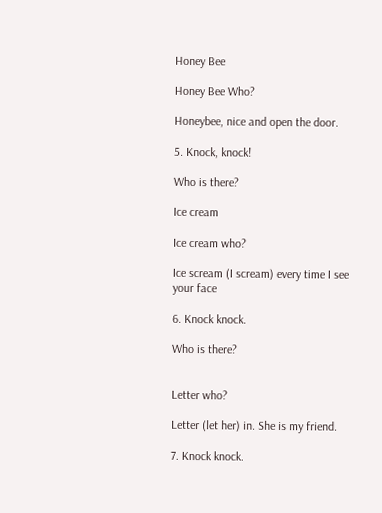Honey Bee

Honey Bee Who?

Honeybee, nice and open the door.

5. Knock, knock!

Who is there?

Ice cream

Ice cream who?

Ice scream (I scream) every time I see your face

6. Knock knock.

Who is there?


Letter who?

Letter (let her) in. She is my friend.

7. Knock knock.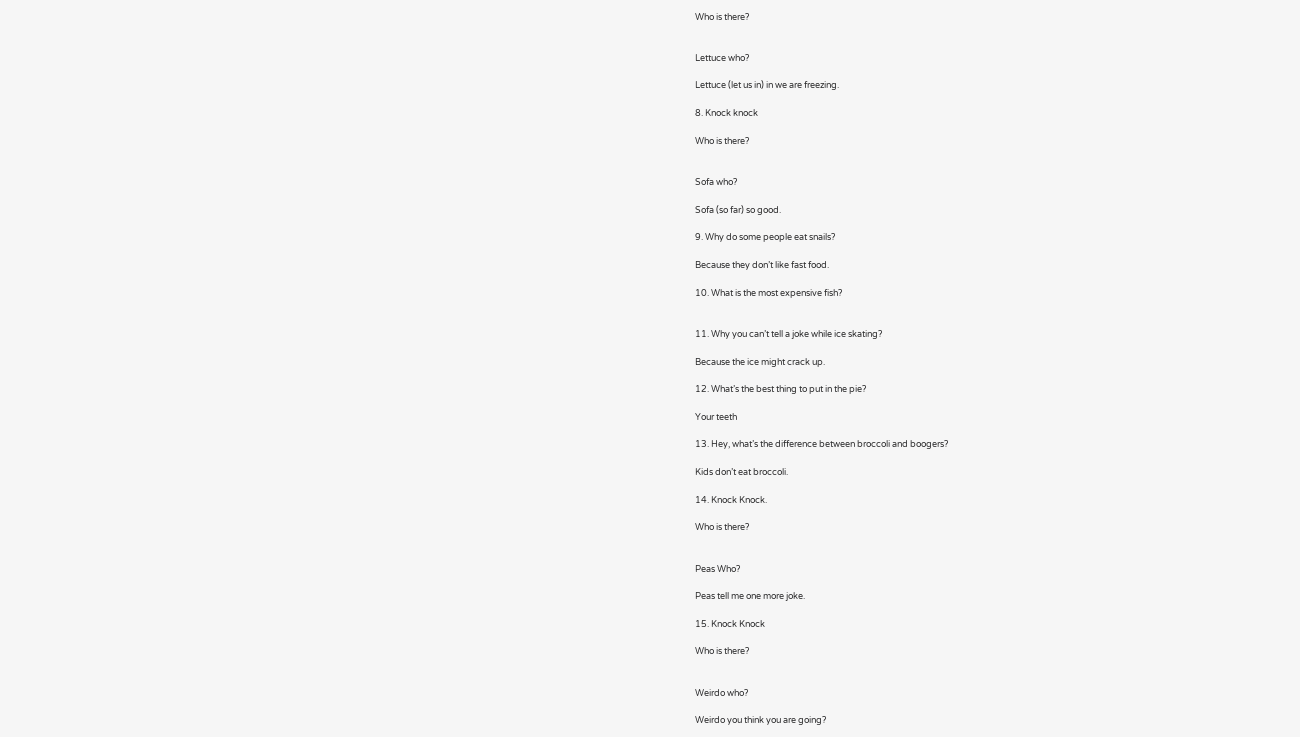Who is there?


Lettuce who?

Lettuce (let us in) in we are freezing.

8. Knock knock

Who is there?


Sofa who?

Sofa (so far) so good.

9. Why do some people eat snails?

Because they don’t like fast food.

10. What is the most expensive fish?


11. Why you can’t tell a joke while ice skating?

Because the ice might crack up.

12. What’s the best thing to put in the pie?

Your teeth

13. Hey, what’s the difference between broccoli and boogers?

Kids don’t eat broccoli.

14. Knock Knock.

Who is there?


Peas Who?

Peas tell me one more joke.

15. Knock Knock

Who is there?


Weirdo who?

Weirdo you think you are going?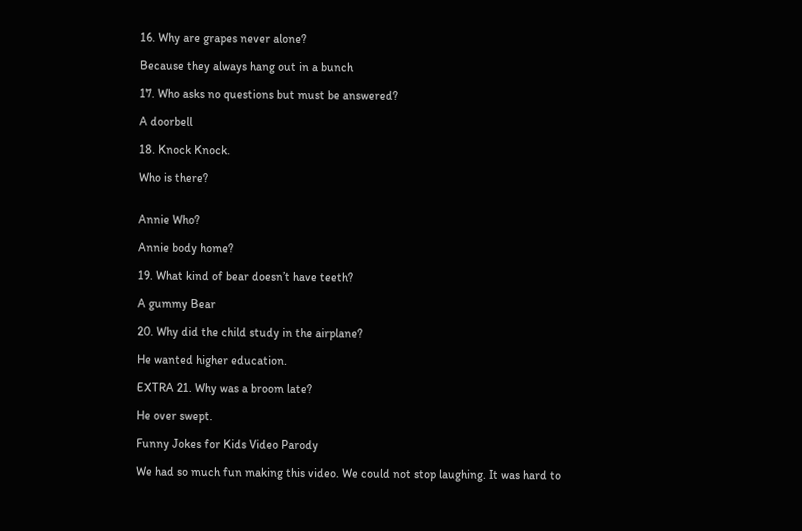16. Why are grapes never alone?

Because they always hang out in a bunch

17. Who asks no questions but must be answered?

A doorbell

18. Knock Knock.

Who is there?


Annie Who?

Annie body home?

19. What kind of bear doesn’t have teeth?

A gummy Bear

20. Why did the child study in the airplane?

He wanted higher education.

EXTRA 21. Why was a broom late?

He over swept.

Funny Jokes for Kids Video Parody

We had so much fun making this video. We could not stop laughing. It was hard to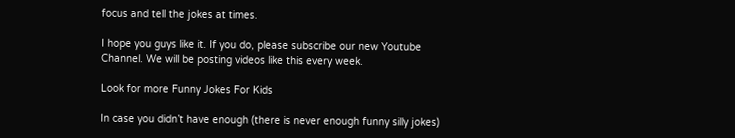focus and tell the jokes at times.

I hope you guys like it. If you do, please subscribe our new Youtube Channel. We will be posting videos like this every week.

Look for more Funny Jokes For Kids

In case you didn’t have enough (there is never enough funny silly jokes)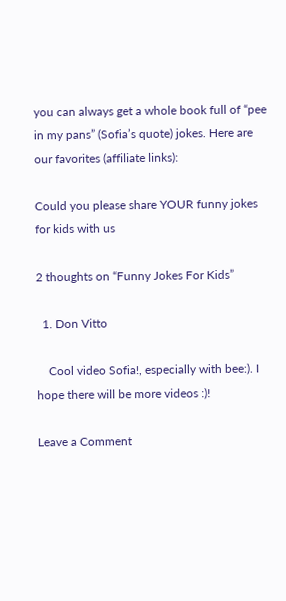you can always get a whole book full of “pee in my pans” (Sofia’s quote) jokes. Here are our favorites (affiliate links):

Could you please share YOUR funny jokes for kids with us

2 thoughts on “Funny Jokes For Kids”

  1. Don Vitto

    Cool video Sofia!, especially with bee:). I hope there will be more videos :)!

Leave a Comment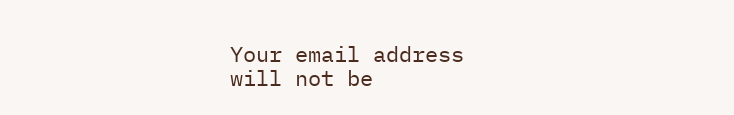Your email address will not be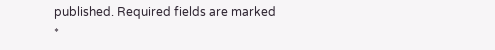published. Required fields are marked *